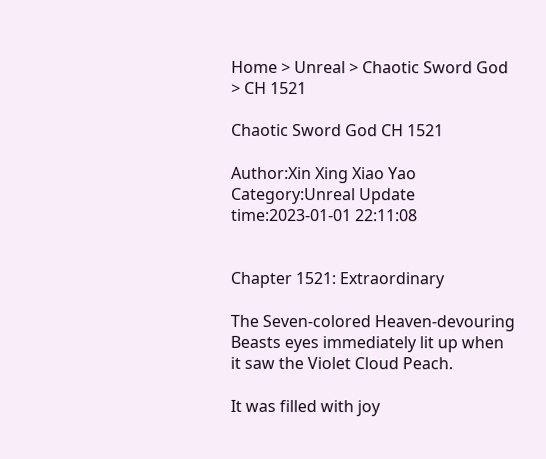Home > Unreal > Chaotic Sword God > CH 1521

Chaotic Sword God CH 1521

Author:Xin Xing Xiao Yao Category:Unreal Update time:2023-01-01 22:11:08


Chapter 1521: Extraordinary

The Seven-colored Heaven-devouring Beasts eyes immediately lit up when it saw the Violet Cloud Peach.

It was filled with joy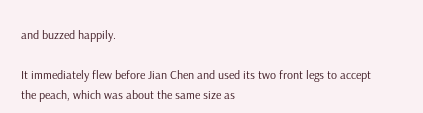and buzzed happily.

It immediately flew before Jian Chen and used its two front legs to accept the peach, which was about the same size as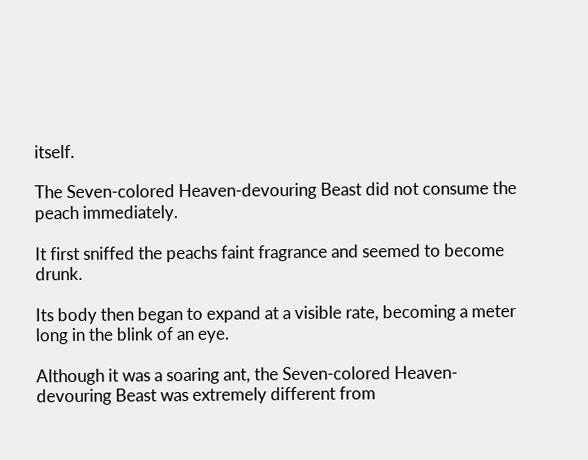itself.

The Seven-colored Heaven-devouring Beast did not consume the peach immediately.

It first sniffed the peachs faint fragrance and seemed to become drunk.

Its body then began to expand at a visible rate, becoming a meter long in the blink of an eye.

Although it was a soaring ant, the Seven-colored Heaven-devouring Beast was extremely different from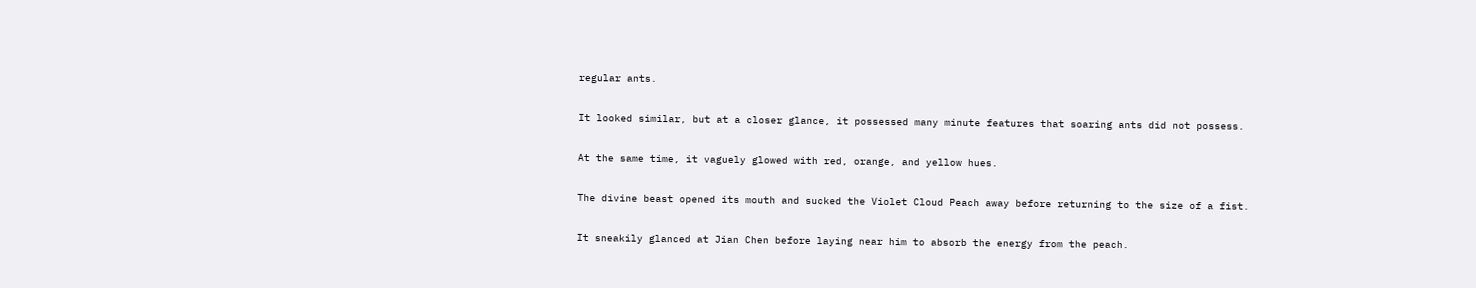regular ants.

It looked similar, but at a closer glance, it possessed many minute features that soaring ants did not possess.

At the same time, it vaguely glowed with red, orange, and yellow hues.

The divine beast opened its mouth and sucked the Violet Cloud Peach away before returning to the size of a fist.

It sneakily glanced at Jian Chen before laying near him to absorb the energy from the peach.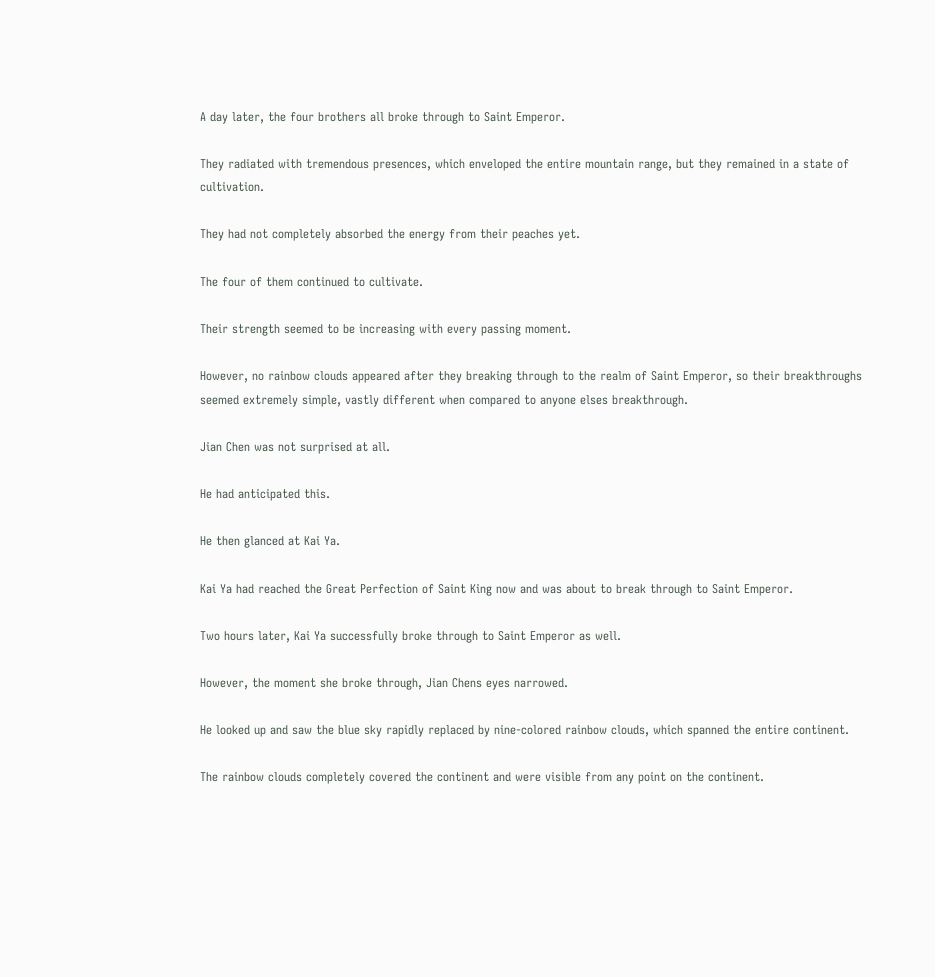A day later, the four brothers all broke through to Saint Emperor.

They radiated with tremendous presences, which enveloped the entire mountain range, but they remained in a state of cultivation.

They had not completely absorbed the energy from their peaches yet.

The four of them continued to cultivate.

Their strength seemed to be increasing with every passing moment.

However, no rainbow clouds appeared after they breaking through to the realm of Saint Emperor, so their breakthroughs seemed extremely simple, vastly different when compared to anyone elses breakthrough.

Jian Chen was not surprised at all.

He had anticipated this.

He then glanced at Kai Ya.

Kai Ya had reached the Great Perfection of Saint King now and was about to break through to Saint Emperor.

Two hours later, Kai Ya successfully broke through to Saint Emperor as well.

However, the moment she broke through, Jian Chens eyes narrowed.

He looked up and saw the blue sky rapidly replaced by nine-colored rainbow clouds, which spanned the entire continent.

The rainbow clouds completely covered the continent and were visible from any point on the continent.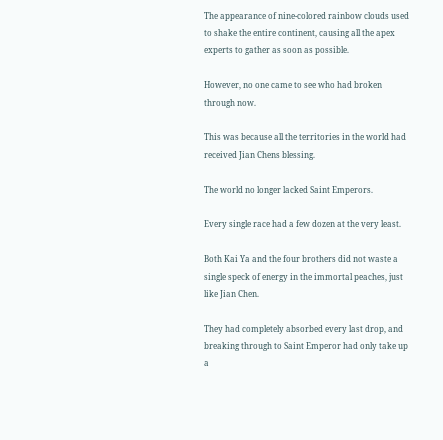The appearance of nine-colored rainbow clouds used to shake the entire continent, causing all the apex experts to gather as soon as possible.

However, no one came to see who had broken through now.

This was because all the territories in the world had received Jian Chens blessing.

The world no longer lacked Saint Emperors.

Every single race had a few dozen at the very least.

Both Kai Ya and the four brothers did not waste a single speck of energy in the immortal peaches, just like Jian Chen.

They had completely absorbed every last drop, and breaking through to Saint Emperor had only take up a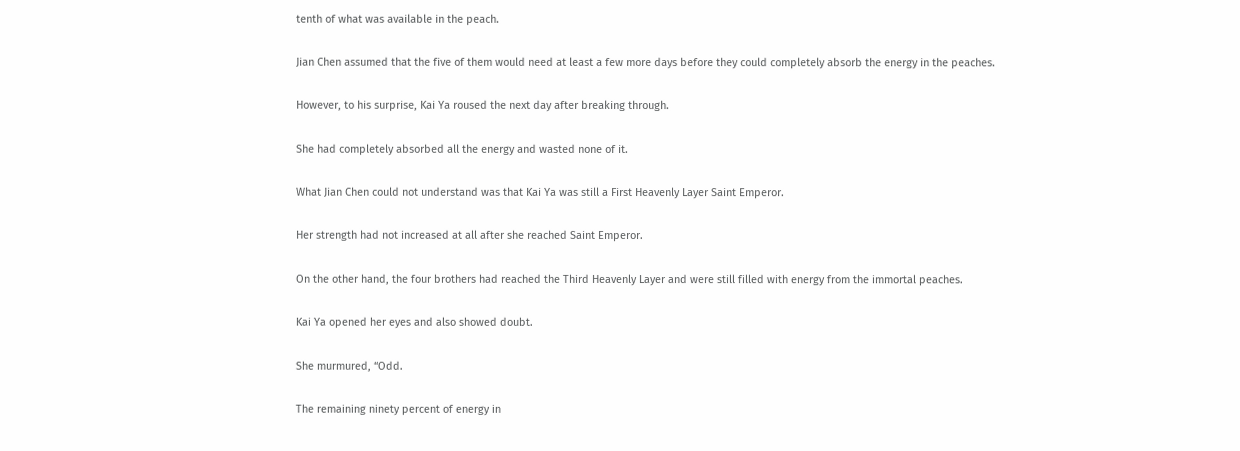tenth of what was available in the peach.

Jian Chen assumed that the five of them would need at least a few more days before they could completely absorb the energy in the peaches.

However, to his surprise, Kai Ya roused the next day after breaking through.

She had completely absorbed all the energy and wasted none of it.

What Jian Chen could not understand was that Kai Ya was still a First Heavenly Layer Saint Emperor.

Her strength had not increased at all after she reached Saint Emperor.

On the other hand, the four brothers had reached the Third Heavenly Layer and were still filled with energy from the immortal peaches.

Kai Ya opened her eyes and also showed doubt.

She murmured, “Odd.

The remaining ninety percent of energy in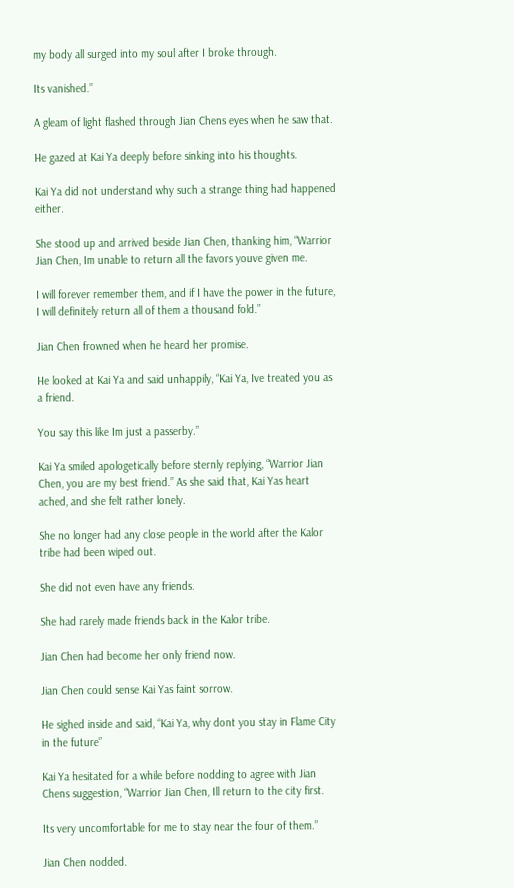my body all surged into my soul after I broke through.

Its vanished.”

A gleam of light flashed through Jian Chens eyes when he saw that.

He gazed at Kai Ya deeply before sinking into his thoughts.

Kai Ya did not understand why such a strange thing had happened either.

She stood up and arrived beside Jian Chen, thanking him, “Warrior Jian Chen, Im unable to return all the favors youve given me.

I will forever remember them, and if I have the power in the future, I will definitely return all of them a thousand fold.”

Jian Chen frowned when he heard her promise.

He looked at Kai Ya and said unhappily, “Kai Ya, Ive treated you as a friend.

You say this like Im just a passerby.”

Kai Ya smiled apologetically before sternly replying, “Warrior Jian Chen, you are my best friend.” As she said that, Kai Yas heart ached, and she felt rather lonely.

She no longer had any close people in the world after the Kalor tribe had been wiped out.

She did not even have any friends.

She had rarely made friends back in the Kalor tribe.

Jian Chen had become her only friend now.

Jian Chen could sense Kai Yas faint sorrow.

He sighed inside and said, “Kai Ya, why dont you stay in Flame City in the future”

Kai Ya hesitated for a while before nodding to agree with Jian Chens suggestion, “Warrior Jian Chen, Ill return to the city first.

Its very uncomfortable for me to stay near the four of them.”

Jian Chen nodded.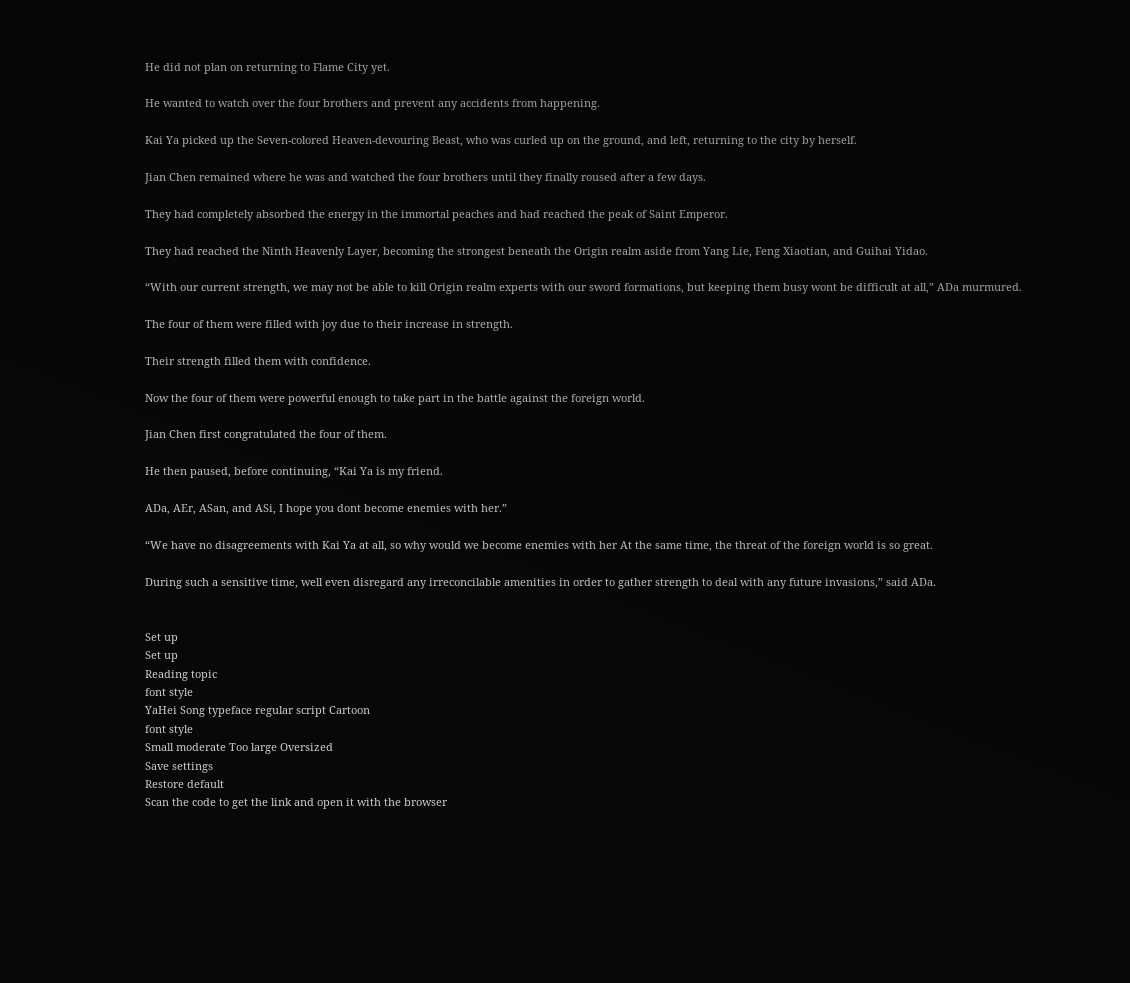He did not plan on returning to Flame City yet.

He wanted to watch over the four brothers and prevent any accidents from happening.

Kai Ya picked up the Seven-colored Heaven-devouring Beast, who was curled up on the ground, and left, returning to the city by herself.

Jian Chen remained where he was and watched the four brothers until they finally roused after a few days.

They had completely absorbed the energy in the immortal peaches and had reached the peak of Saint Emperor.

They had reached the Ninth Heavenly Layer, becoming the strongest beneath the Origin realm aside from Yang Lie, Feng Xiaotian, and Guihai Yidao.

“With our current strength, we may not be able to kill Origin realm experts with our sword formations, but keeping them busy wont be difficult at all,” ADa murmured.

The four of them were filled with joy due to their increase in strength.

Their strength filled them with confidence.

Now the four of them were powerful enough to take part in the battle against the foreign world.

Jian Chen first congratulated the four of them.

He then paused, before continuing, “Kai Ya is my friend.

ADa, AEr, ASan, and ASi, I hope you dont become enemies with her.”

“We have no disagreements with Kai Ya at all, so why would we become enemies with her At the same time, the threat of the foreign world is so great.

During such a sensitive time, well even disregard any irreconcilable amenities in order to gather strength to deal with any future invasions,” said ADa.


Set up
Set up
Reading topic
font style
YaHei Song typeface regular script Cartoon
font style
Small moderate Too large Oversized
Save settings
Restore default
Scan the code to get the link and open it with the browser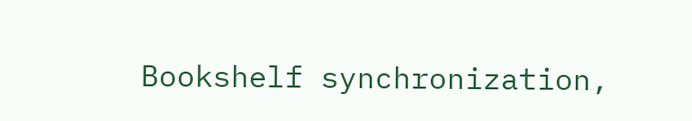Bookshelf synchronization,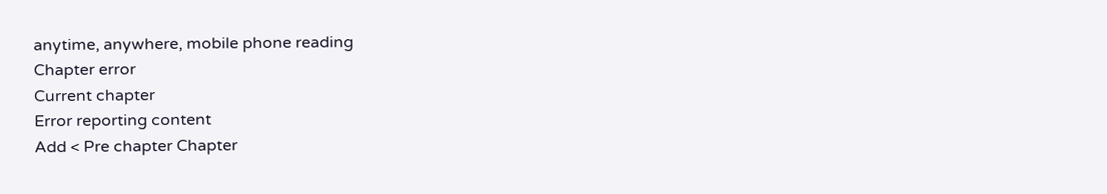anytime, anywhere, mobile phone reading
Chapter error
Current chapter
Error reporting content
Add < Pre chapter Chapter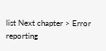list Next chapter > Error reporting